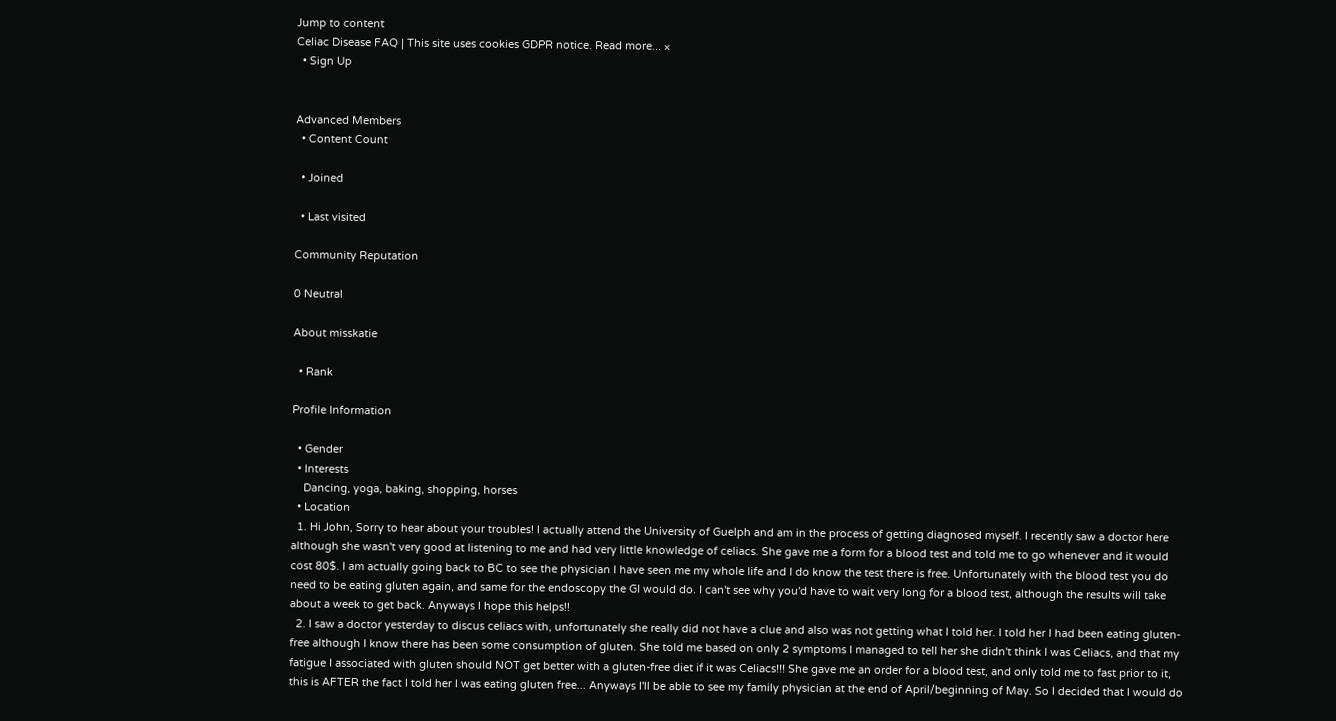Jump to content
Celiac Disease FAQ | This site uses cookies GDPR notice. Read more... ×
  • Sign Up


Advanced Members
  • Content Count

  • Joined

  • Last visited

Community Reputation

0 Neutral

About misskatie

  • Rank

Profile Information

  • Gender
  • Interests
    Dancing, yoga, baking, shopping, horses
  • Location
  1. Hi John, Sorry to hear about your troubles! I actually attend the University of Guelph and am in the process of getting diagnosed myself. I recently saw a doctor here although she wasn't very good at listening to me and had very little knowledge of celiacs. She gave me a form for a blood test and told me to go whenever and it would cost 80$. I am actually going back to BC to see the physician I have seen me my whole life and I do know the test there is free. Unfortunately with the blood test you do need to be eating gluten again, and same for the endoscopy the GI would do. I can't see why you'd have to wait very long for a blood test, although the results will take about a week to get back. Anyways I hope this helps!!
  2. I saw a doctor yesterday to discus celiacs with, unfortunately she really did not have a clue and also was not getting what I told her. I told her I had been eating gluten-free although I know there has been some consumption of gluten. She told me based on only 2 symptoms I managed to tell her she didn't think I was Celiacs, and that my fatigue I associated with gluten should NOT get better with a gluten-free diet if it was Celiacs!!! She gave me an order for a blood test, and only told me to fast prior to it, this is AFTER the fact I told her I was eating gluten free... Anyways I'll be able to see my family physician at the end of April/beginning of May. So I decided that I would do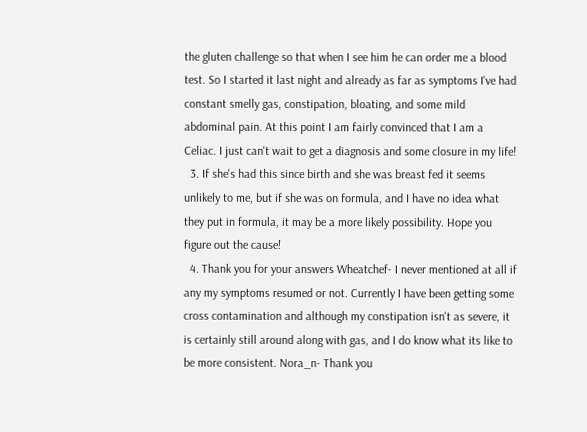the gluten challenge so that when I see him he can order me a blood test. So I started it last night and already as far as symptoms I've had constant smelly gas, constipation, bloating, and some mild abdominal pain. At this point I am fairly convinced that I am a Celiac. I just can't wait to get a diagnosis and some closure in my life!
  3. If she's had this since birth and she was breast fed it seems unlikely to me, but if she was on formula, and I have no idea what they put in formula, it may be a more likely possibility. Hope you figure out the cause!
  4. Thank you for your answers Wheatchef- I never mentioned at all if any my symptoms resumed or not. Currently I have been getting some cross contamination and although my constipation isn't as severe, it is certainly still around along with gas, and I do know what its like to be more consistent. Nora_n- Thank you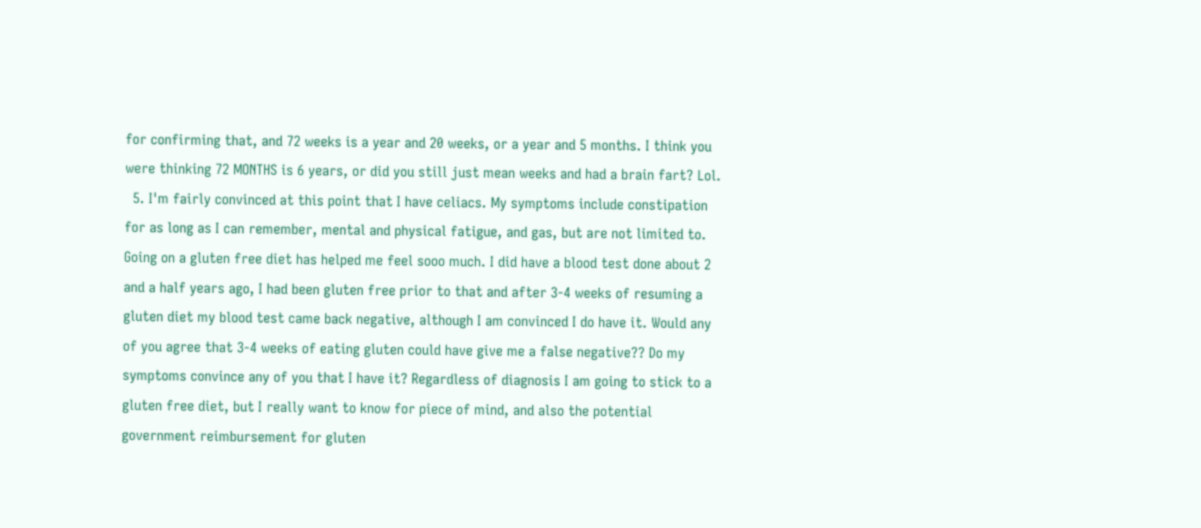for confirming that, and 72 weeks is a year and 20 weeks, or a year and 5 months. I think you were thinking 72 MONTHS is 6 years, or did you still just mean weeks and had a brain fart? Lol.
  5. I'm fairly convinced at this point that I have celiacs. My symptoms include constipation for as long as I can remember, mental and physical fatigue, and gas, but are not limited to. Going on a gluten free diet has helped me feel sooo much. I did have a blood test done about 2 and a half years ago, I had been gluten free prior to that and after 3-4 weeks of resuming a gluten diet my blood test came back negative, although I am convinced I do have it. Would any of you agree that 3-4 weeks of eating gluten could have give me a false negative?? Do my symptoms convince any of you that I have it? Regardless of diagnosis I am going to stick to a gluten free diet, but I really want to know for piece of mind, and also the potential government reimbursement for gluten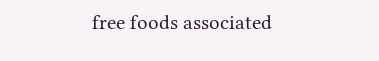free foods associated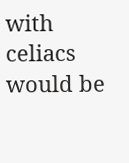with celiacs would be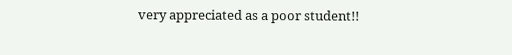very appreciated as a poor student!!